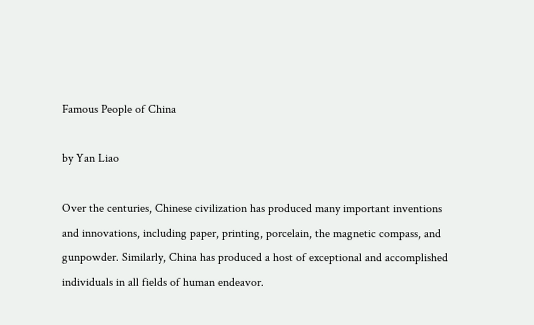Famous People of China

by Yan Liao

Over the centuries, Chinese civilization has produced many important inventions and innovations, including paper, printing, porcelain, the magnetic compass, and gunpowder. Similarly, China has produced a host of exceptional and accomplished individuals in all fields of human endeavor.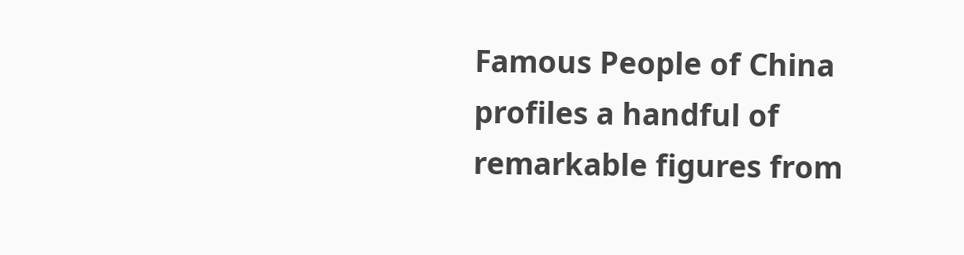Famous People of China profiles a handful of remarkable figures from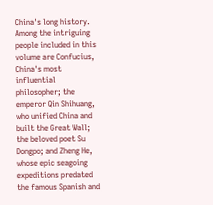China's long history. Among the intriguing people included in this volume are Confucius, China's most influential philosopher; the emperor Qin Shihuang, who unified China and built the Great Wall; the beloved poet Su Dongpo; and Zheng He, whose epic seagoing expeditions predated the famous Spanish and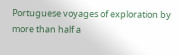Portuguese voyages of exploration by more than half a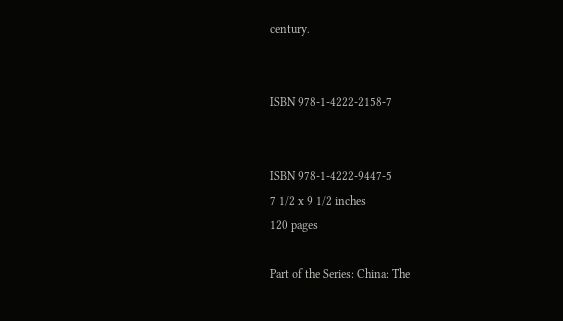century.


ISBN 978-1-4222-2158-7


ISBN 978-1-4222-9447-5
7 1/2 x 9 1/2 inches
120 pages

Part of the Series: China: The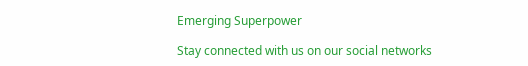Emerging Superpower

Stay connected with us on our social networks